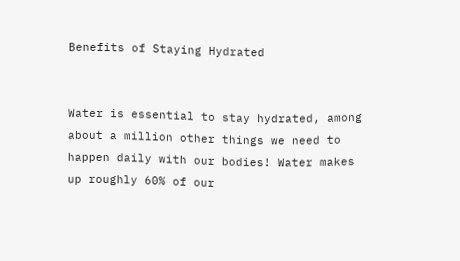Benefits of Staying Hydrated


Water is essential to stay hydrated, among about a million other things we need to happen daily with our bodies! Water makes up roughly 60% of our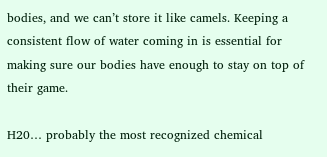bodies, and we can’t store it like camels. Keeping a consistent flow of water coming in is essential for making sure our bodies have enough to stay on top of their game.

H20… probably the most recognized chemical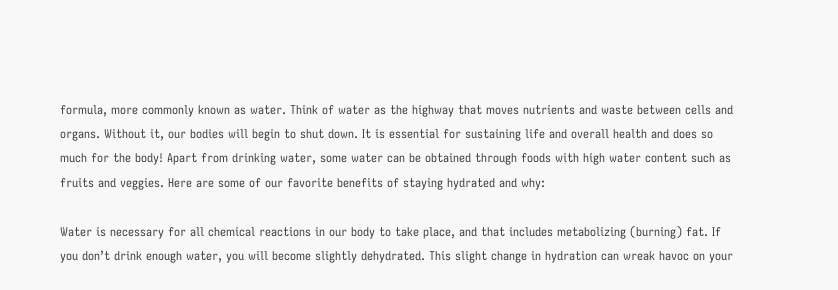formula, more commonly known as water. Think of water as the highway that moves nutrients and waste between cells and organs. Without it, our bodies will begin to shut down. It is essential for sustaining life and overall health and does so much for the body! Apart from drinking water, some water can be obtained through foods with high water content such as fruits and veggies. Here are some of our favorite benefits of staying hydrated and why:

Water is necessary for all chemical reactions in our body to take place, and that includes metabolizing (burning) fat. If you don’t drink enough water, you will become slightly dehydrated. This slight change in hydration can wreak havoc on your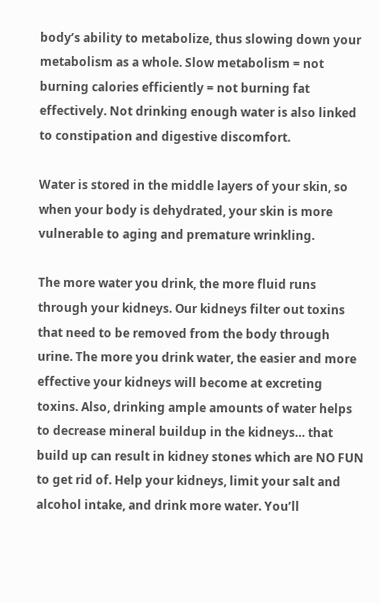body’s ability to metabolize, thus slowing down your metabolism as a whole. Slow metabolism = not burning calories efficiently = not burning fat effectively. Not drinking enough water is also linked to constipation and digestive discomfort.

Water is stored in the middle layers of your skin, so when your body is dehydrated, your skin is more vulnerable to aging and premature wrinkling.

The more water you drink, the more fluid runs through your kidneys. Our kidneys filter out toxins that need to be removed from the body through urine. The more you drink water, the easier and more effective your kidneys will become at excreting toxins. Also, drinking ample amounts of water helps to decrease mineral buildup in the kidneys… that build up can result in kidney stones which are NO FUN to get rid of. Help your kidneys, limit your salt and alcohol intake, and drink more water. You’ll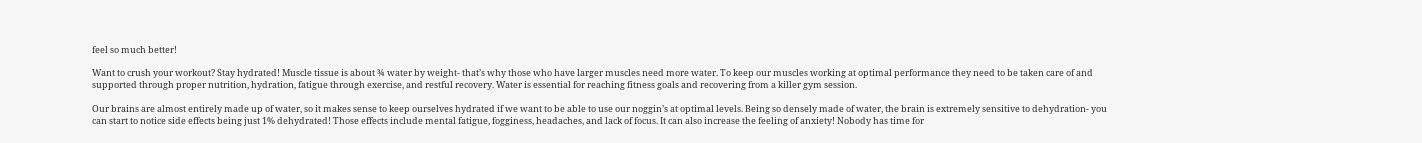feel so much better!

Want to crush your workout? Stay hydrated! Muscle tissue is about ¾ water by weight- that’s why those who have larger muscles need more water. To keep our muscles working at optimal performance they need to be taken care of and supported through proper nutrition, hydration, fatigue through exercise, and restful recovery. Water is essential for reaching fitness goals and recovering from a killer gym session.

Our brains are almost entirely made up of water, so it makes sense to keep ourselves hydrated if we want to be able to use our noggin’s at optimal levels. Being so densely made of water, the brain is extremely sensitive to dehydration- you can start to notice side effects being just 1% dehydrated! Those effects include mental fatigue, fogginess, headaches, and lack of focus. It can also increase the feeling of anxiety! Nobody has time for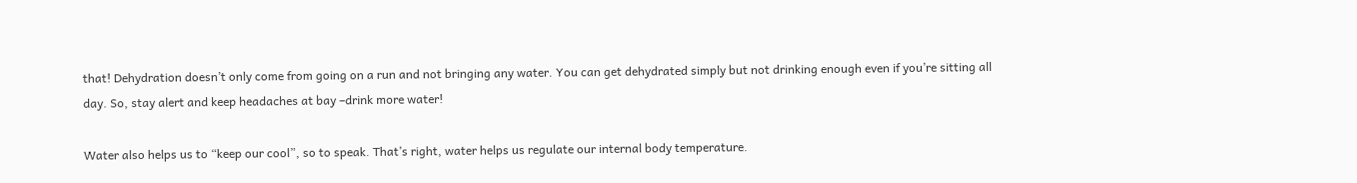that! Dehydration doesn’t only come from going on a run and not bringing any water. You can get dehydrated simply but not drinking enough even if you’re sitting all day. So, stay alert and keep headaches at bay –drink more water!

Water also helps us to “keep our cool”, so to speak. That’s right, water helps us regulate our internal body temperature.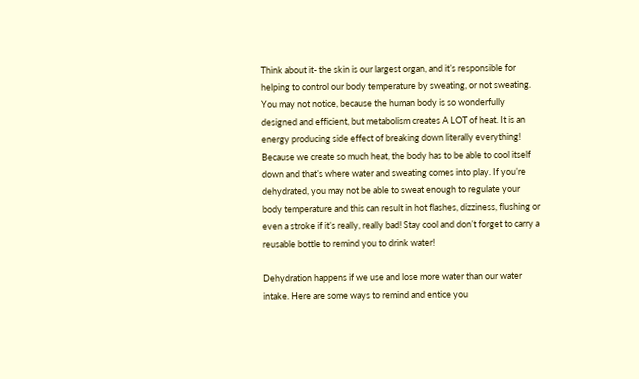Think about it- the skin is our largest organ, and it’s responsible for helping to control our body temperature by sweating, or not sweating. You may not notice, because the human body is so wonderfully designed and efficient, but metabolism creates A LOT of heat. It is an energy producing side effect of breaking down literally everything! Because we create so much heat, the body has to be able to cool itself down and that’s where water and sweating comes into play. If you’re dehydrated, you may not be able to sweat enough to regulate your body temperature and this can result in hot flashes, dizziness, flushing or even a stroke if it’s really, really bad! Stay cool and don’t forget to carry a reusable bottle to remind you to drink water!

Dehydration happens if we use and lose more water than our water intake. Here are some ways to remind and entice you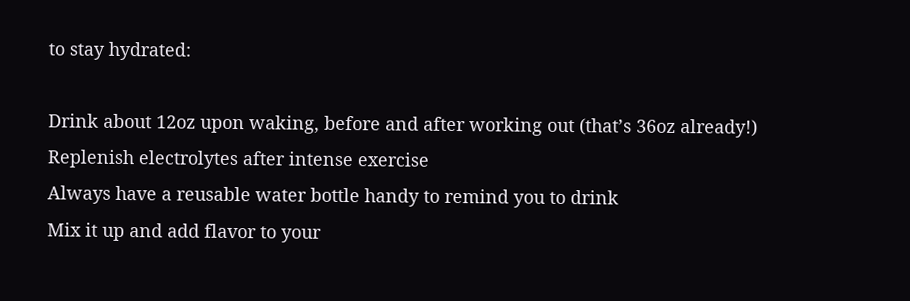to stay hydrated:

Drink about 12oz upon waking, before and after working out (that’s 36oz already!)
Replenish electrolytes after intense exercise
Always have a reusable water bottle handy to remind you to drink
Mix it up and add flavor to your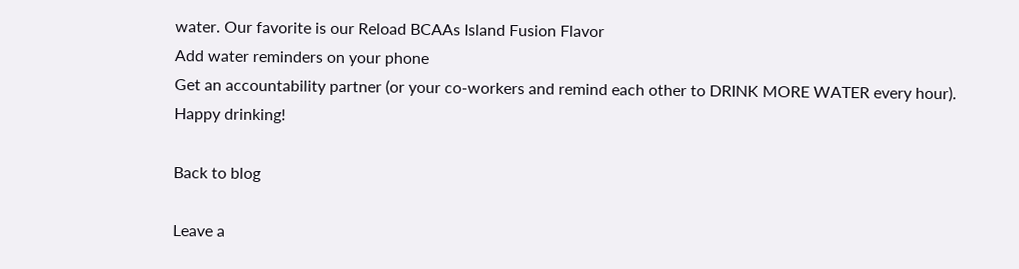water. Our favorite is our Reload BCAAs Island Fusion Flavor
Add water reminders on your phone
Get an accountability partner (or your co-workers and remind each other to DRINK MORE WATER every hour). Happy drinking!

Back to blog

Leave a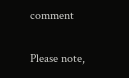comment

Please note,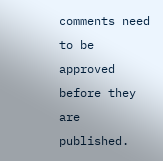comments need to be approved before they are published.